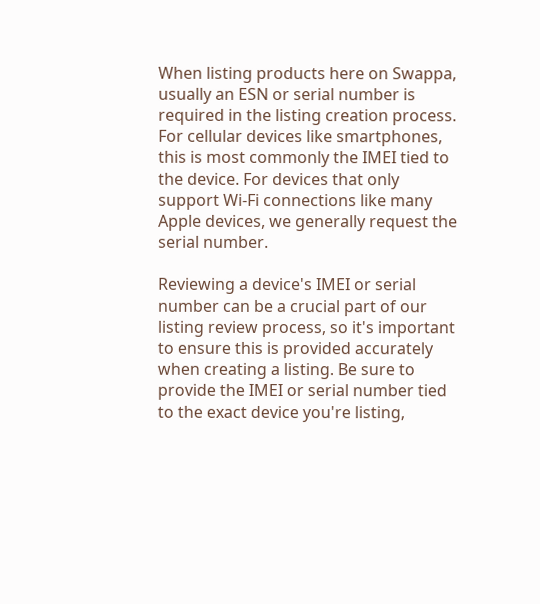When listing products here on Swappa, usually an ESN or serial number is required in the listing creation process. For cellular devices like smartphones, this is most commonly the IMEI tied to the device. For devices that only support Wi-Fi connections like many Apple devices, we generally request the serial number.

Reviewing a device's IMEI or serial number can be a crucial part of our listing review process, so it's important to ensure this is provided accurately when creating a listing. Be sure to provide the IMEI or serial number tied to the exact device you're listing,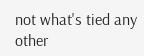not what's tied any other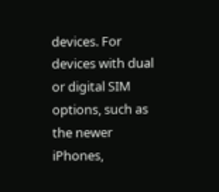devices. For devices with dual or digital SIM options, such as the newer iPhones,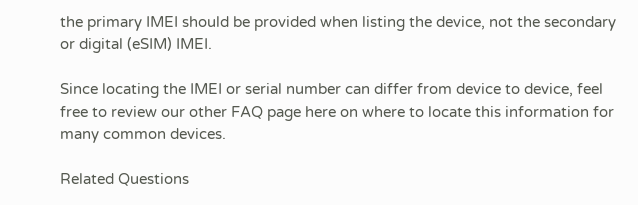the primary IMEI should be provided when listing the device, not the secondary or digital (eSIM) IMEI.

Since locating the IMEI or serial number can differ from device to device, feel free to review our other FAQ page here on where to locate this information for many common devices.

Related Questions